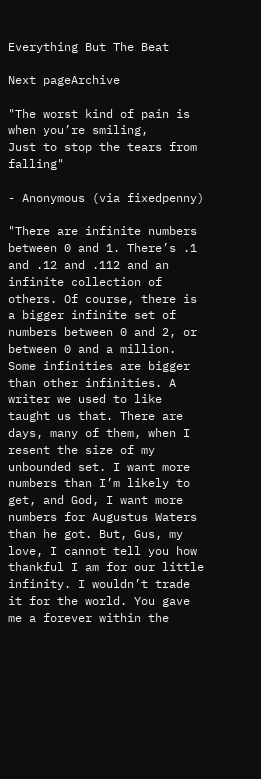Everything But The Beat

Next pageArchive

"The worst kind of pain is when you’re smiling,
Just to stop the tears from falling"

- Anonymous (via fixedpenny)

"There are infinite numbers between 0 and 1. There’s .1 and .12 and .112 and an infinite collection of others. Of course, there is a bigger infinite set of numbers between 0 and 2, or between 0 and a million. Some infinities are bigger than other infinities. A writer we used to like taught us that. There are days, many of them, when I resent the size of my unbounded set. I want more numbers than I’m likely to get, and God, I want more numbers for Augustus Waters than he got. But, Gus, my love, I cannot tell you how thankful I am for our little infinity. I wouldn’t trade it for the world. You gave me a forever within the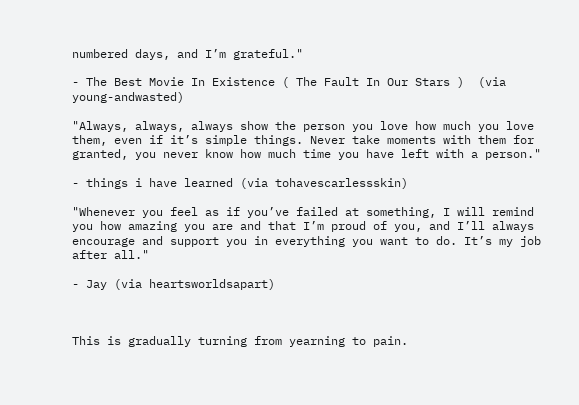numbered days, and I’m grateful."

- The Best Movie In Existence ( The Fault In Our Stars )  (via young-andwasted)

"Always, always, always show the person you love how much you love them, even if it’s simple things. Never take moments with them for granted, you never know how much time you have left with a person."

- things i have learned (via tohavescarlessskin)

"Whenever you feel as if you’ve failed at something, I will remind you how amazing you are and that I’m proud of you, and I’ll always encourage and support you in everything you want to do. It’s my job after all."

- Jay (via heartsworldsapart)



This is gradually turning from yearning to pain.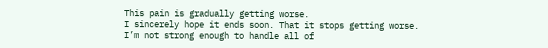This pain is gradually getting worse.
I sincerely hope it ends soon. That it stops getting worse.
I’m not strong enough to handle all of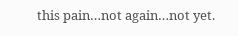this pain…not again…not yet.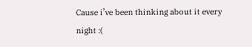Cause i’ve been thinking about it every night :(